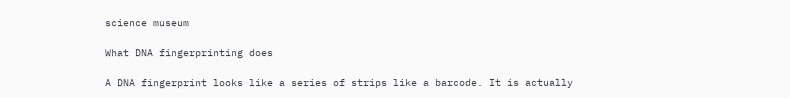science museum

What DNA fingerprinting does

A DNA fingerprint looks like a series of strips like a barcode. It is actually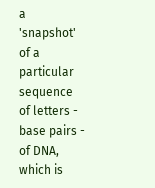a 'snapshot' of a particular sequence of letters - base pairs - of DNA, which is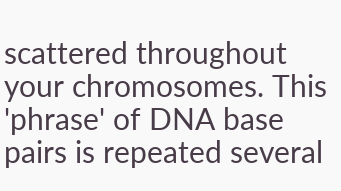scattered throughout your chromosomes. This 'phrase' of DNA base pairs is repeated several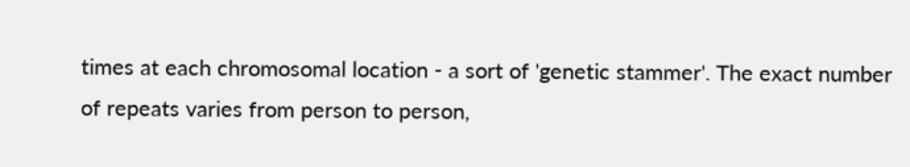times at each chromosomal location - a sort of 'genetic stammer'. The exact number of repeats varies from person to person,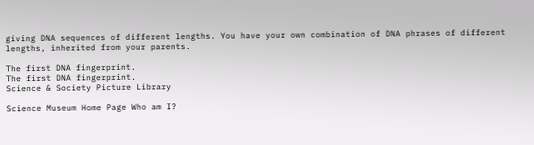giving DNA sequences of different lengths. You have your own combination of DNA phrases of different lengths, inherited from your parents.

The first DNA fingerprint.
The first DNA fingerprint.
Science & Society Picture Library

Science Museum Home Page Who am I?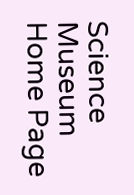Science Museum Home Page